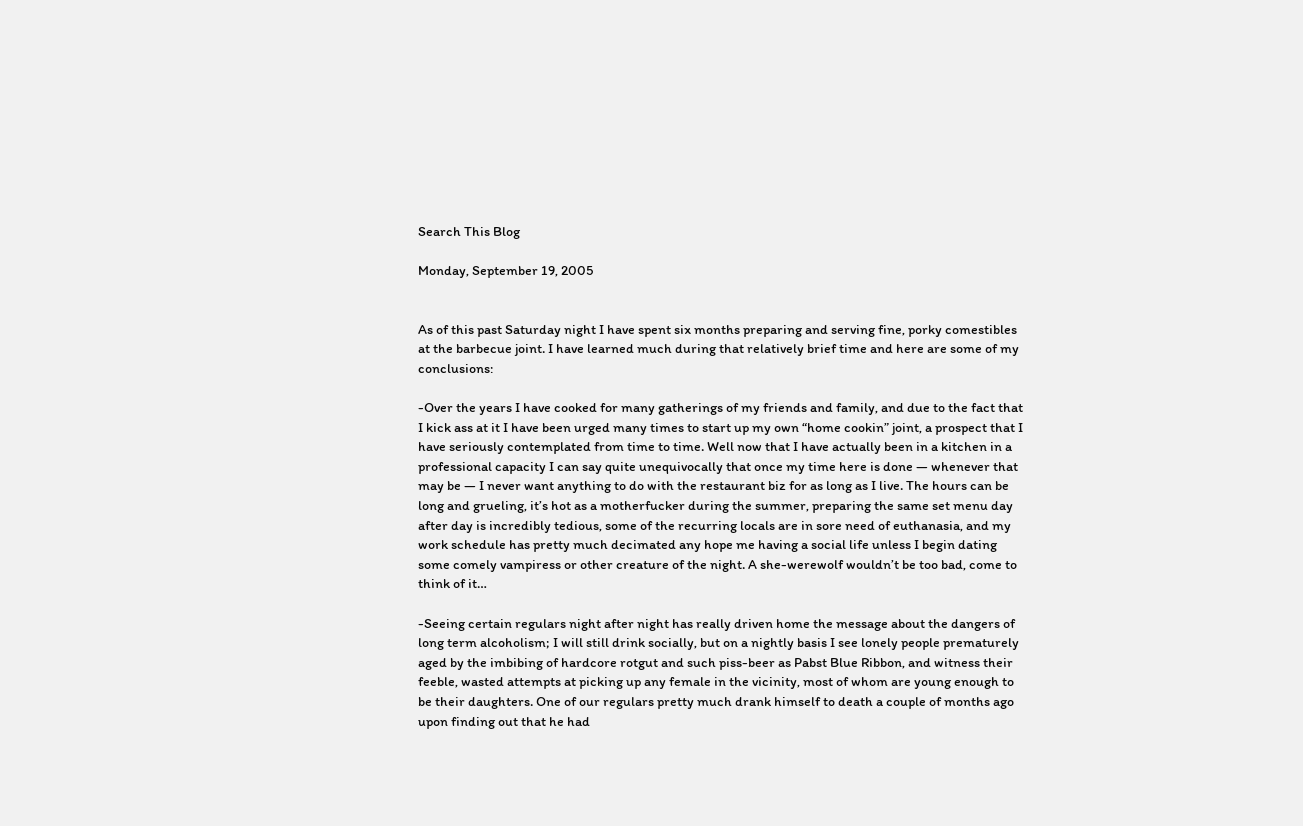Search This Blog

Monday, September 19, 2005


As of this past Saturday night I have spent six months preparing and serving fine, porky comestibles at the barbecue joint. I have learned much during that relatively brief time and here are some of my conclusions:

-Over the years I have cooked for many gatherings of my friends and family, and due to the fact that I kick ass at it I have been urged many times to start up my own “home cookin” joint, a prospect that I have seriously contemplated from time to time. Well now that I have actually been in a kitchen in a professional capacity I can say quite unequivocally that once my time here is done — whenever that may be — I never want anything to do with the restaurant biz for as long as I live. The hours can be long and grueling, it’s hot as a motherfucker during the summer, preparing the same set menu day after day is incredibly tedious, some of the recurring locals are in sore need of euthanasia, and my work schedule has pretty much decimated any hope me having a social life unless I begin dating some comely vampiress or other creature of the night. A she-werewolf wouldn’t be too bad, come to think of it…

-Seeing certain regulars night after night has really driven home the message about the dangers of long term alcoholism; I will still drink socially, but on a nightly basis I see lonely people prematurely aged by the imbibing of hardcore rotgut and such piss-beer as Pabst Blue Ribbon, and witness their feeble, wasted attempts at picking up any female in the vicinity, most of whom are young enough to be their daughters. One of our regulars pretty much drank himself to death a couple of months ago upon finding out that he had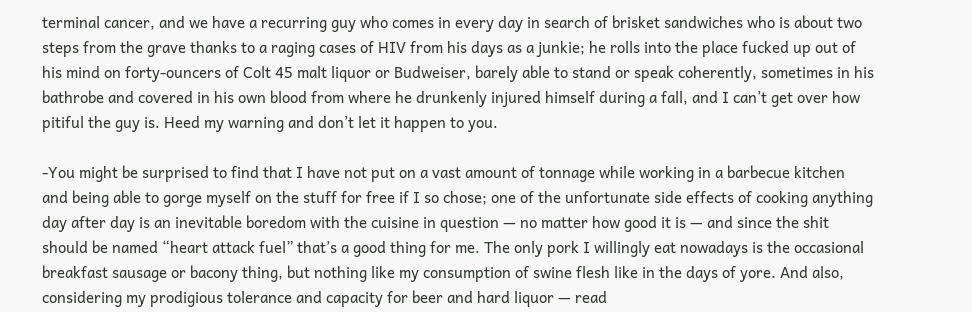terminal cancer, and we have a recurring guy who comes in every day in search of brisket sandwiches who is about two steps from the grave thanks to a raging cases of HIV from his days as a junkie; he rolls into the place fucked up out of his mind on forty-ouncers of Colt 45 malt liquor or Budweiser, barely able to stand or speak coherently, sometimes in his bathrobe and covered in his own blood from where he drunkenly injured himself during a fall, and I can’t get over how pitiful the guy is. Heed my warning and don’t let it happen to you.

-You might be surprised to find that I have not put on a vast amount of tonnage while working in a barbecue kitchen and being able to gorge myself on the stuff for free if I so chose; one of the unfortunate side effects of cooking anything day after day is an inevitable boredom with the cuisine in question — no matter how good it is — and since the shit should be named “heart attack fuel” that’s a good thing for me. The only pork I willingly eat nowadays is the occasional breakfast sausage or bacony thing, but nothing like my consumption of swine flesh like in the days of yore. And also, considering my prodigious tolerance and capacity for beer and hard liquor — read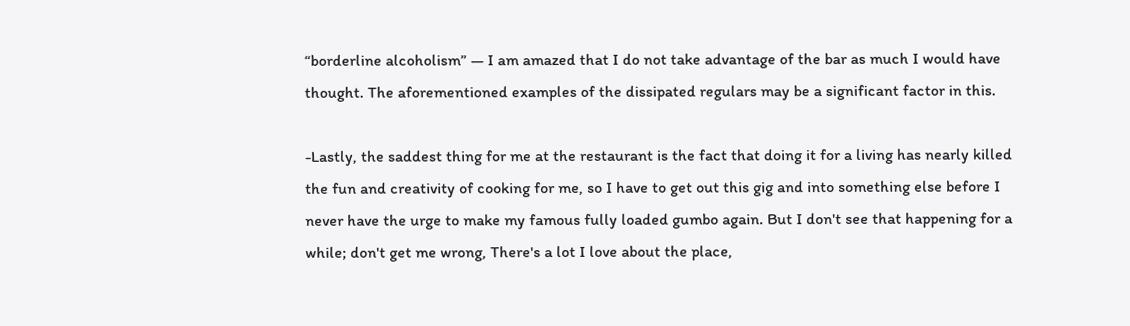“borderline alcoholism” — I am amazed that I do not take advantage of the bar as much I would have thought. The aforementioned examples of the dissipated regulars may be a significant factor in this.

-Lastly, the saddest thing for me at the restaurant is the fact that doing it for a living has nearly killed the fun and creativity of cooking for me, so I have to get out this gig and into something else before I never have the urge to make my famous fully loaded gumbo again. But I don't see that happening for a while; don't get me wrong, There's a lot I love about the place,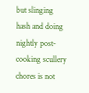but slinging hash and doing nightly post-cooking scullery chores is not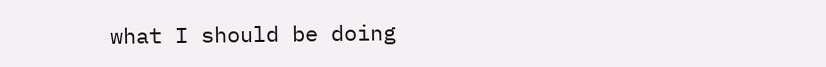what I should be doing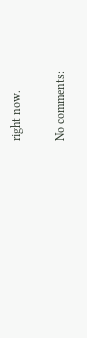right now.

No comments: